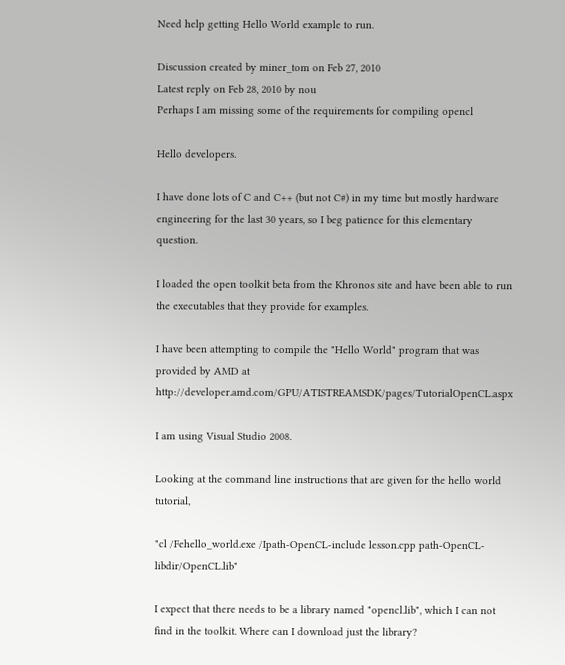Need help getting Hello World example to run.

Discussion created by miner_tom on Feb 27, 2010
Latest reply on Feb 28, 2010 by nou
Perhaps I am missing some of the requirements for compiling opencl

Hello developers.

I have done lots of C and C++ (but not C#) in my time but mostly hardware engineering for the last 30 years, so I beg patience for this elementary question.

I loaded the open toolkit beta from the Khronos site and have been able to run the executables that they provide for examples.

I have been attempting to compile the "Hello World" program that was provided by AMD at http://developer.amd.com/GPU/ATISTREAMSDK/pages/TutorialOpenCL.aspx

I am using Visual Studio 2008.

Looking at the command line instructions that are given for the hello world tutorial,

"cl /Fehello_world.exe /Ipath-OpenCL-include lesson.cpp path-OpenCL-libdir/OpenCL.lib"

I expect that there needs to be a library named "opencl.lib", which I can not find in the toolkit. Where can I download just the library?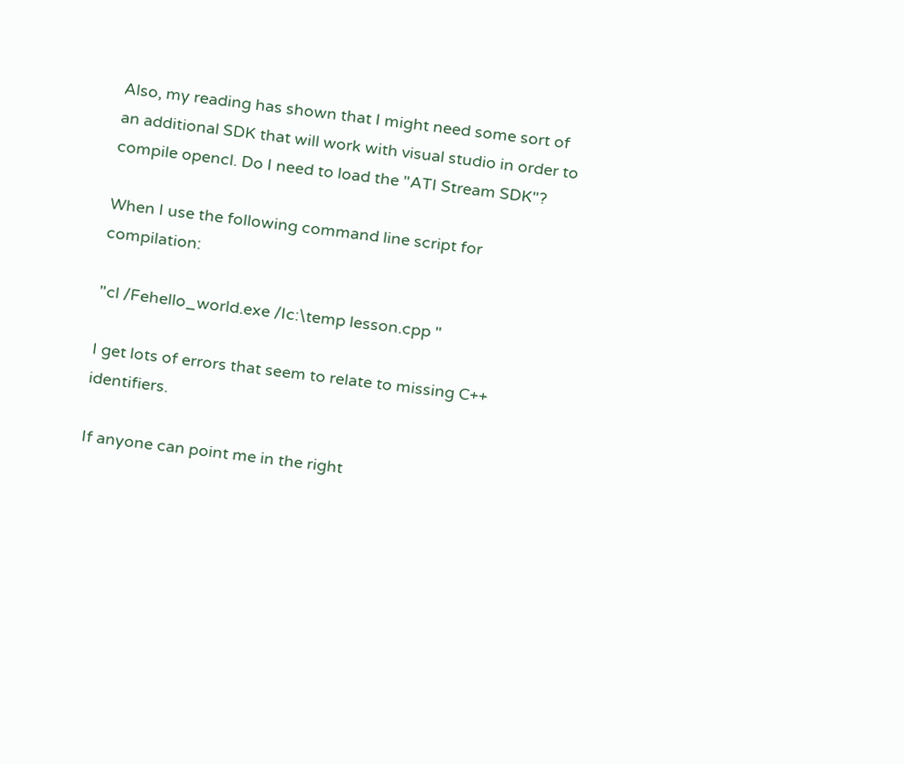Also, my reading has shown that I might need some sort of an additional SDK that will work with visual studio in order to compile opencl. Do I need to load the "ATI Stream SDK"?

When I use the following command line script for compilation:

"cl /Fehello_world.exe /Ic:\temp lesson.cpp "

I get lots of errors that seem to relate to missing C++ identifiers.

If anyone can point me in the right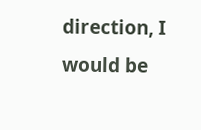direction, I would be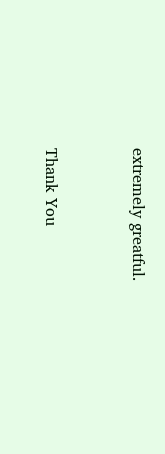extremely greatful.


Thank You